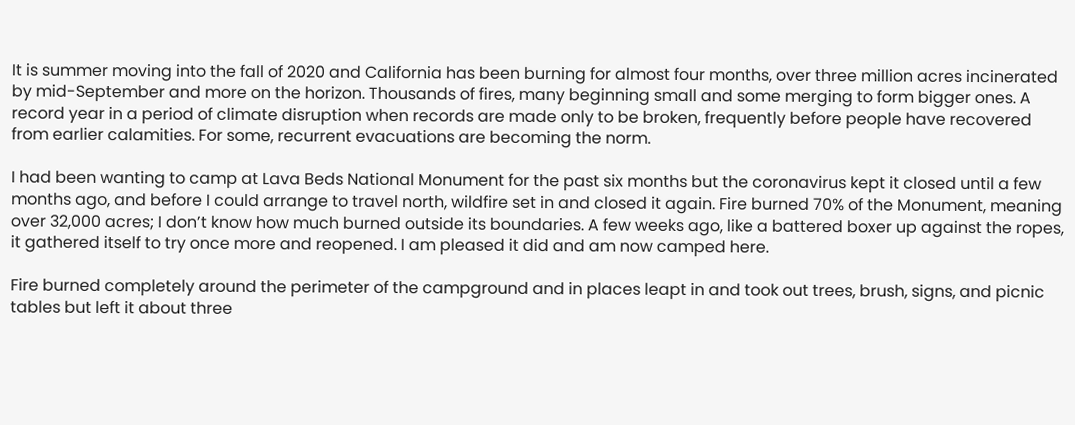It is summer moving into the fall of 2020 and California has been burning for almost four months, over three million acres incinerated by mid-September and more on the horizon. Thousands of fires, many beginning small and some merging to form bigger ones. A record year in a period of climate disruption when records are made only to be broken, frequently before people have recovered from earlier calamities. For some, recurrent evacuations are becoming the norm.

I had been wanting to camp at Lava Beds National Monument for the past six months but the coronavirus kept it closed until a few months ago, and before I could arrange to travel north, wildfire set in and closed it again. Fire burned 70% of the Monument, meaning over 32,000 acres; I don’t know how much burned outside its boundaries. A few weeks ago, like a battered boxer up against the ropes, it gathered itself to try once more and reopened. I am pleased it did and am now camped here.

Fire burned completely around the perimeter of the campground and in places leapt in and took out trees, brush, signs, and picnic tables but left it about three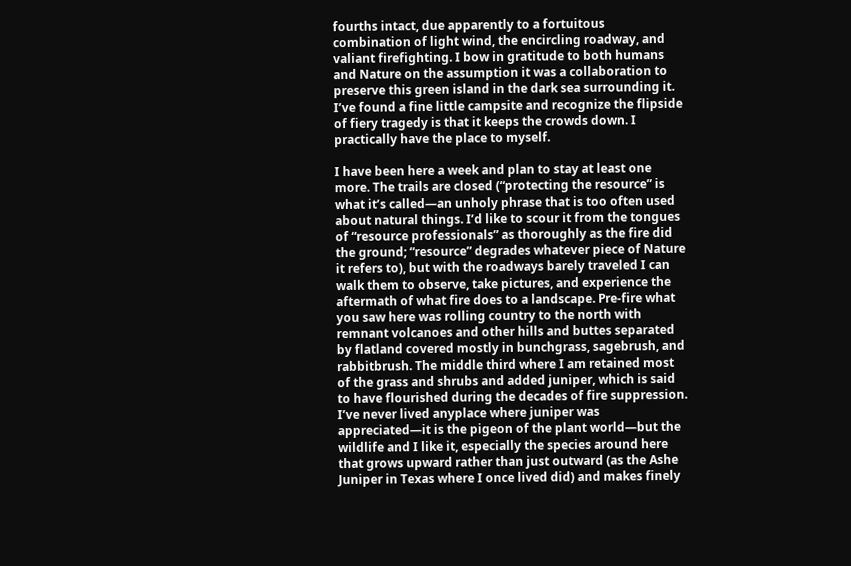fourths intact, due apparently to a fortuitous combination of light wind, the encircling roadway, and valiant firefighting. I bow in gratitude to both humans and Nature on the assumption it was a collaboration to preserve this green island in the dark sea surrounding it. I’ve found a fine little campsite and recognize the flipside of fiery tragedy is that it keeps the crowds down. I practically have the place to myself.

I have been here a week and plan to stay at least one more. The trails are closed (“protecting the resource” is what it’s called—an unholy phrase that is too often used about natural things. I’d like to scour it from the tongues of “resource professionals” as thoroughly as the fire did the ground; “resource” degrades whatever piece of Nature it refers to), but with the roadways barely traveled I can walk them to observe, take pictures, and experience the aftermath of what fire does to a landscape. Pre-fire what you saw here was rolling country to the north with remnant volcanoes and other hills and buttes separated by flatland covered mostly in bunchgrass, sagebrush, and rabbitbrush. The middle third where I am retained most of the grass and shrubs and added juniper, which is said to have flourished during the decades of fire suppression. I’ve never lived anyplace where juniper was appreciated—it is the pigeon of the plant world—but the wildlife and I like it, especially the species around here that grows upward rather than just outward (as the Ashe Juniper in Texas where I once lived did) and makes finely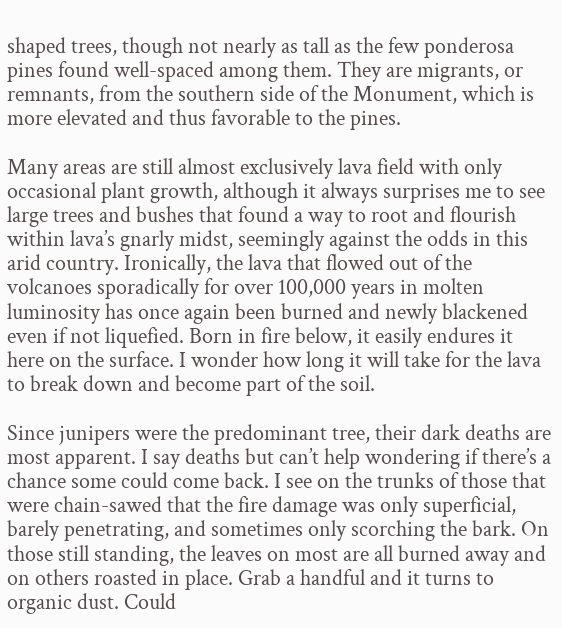shaped trees, though not nearly as tall as the few ponderosa pines found well-spaced among them. They are migrants, or remnants, from the southern side of the Monument, which is more elevated and thus favorable to the pines.

Many areas are still almost exclusively lava field with only occasional plant growth, although it always surprises me to see large trees and bushes that found a way to root and flourish within lava’s gnarly midst, seemingly against the odds in this arid country. Ironically, the lava that flowed out of the volcanoes sporadically for over 100,000 years in molten luminosity has once again been burned and newly blackened even if not liquefied. Born in fire below, it easily endures it here on the surface. I wonder how long it will take for the lava to break down and become part of the soil.

Since junipers were the predominant tree, their dark deaths are most apparent. I say deaths but can’t help wondering if there’s a chance some could come back. I see on the trunks of those that were chain-sawed that the fire damage was only superficial, barely penetrating, and sometimes only scorching the bark. On those still standing, the leaves on most are all burned away and on others roasted in place. Grab a handful and it turns to organic dust. Could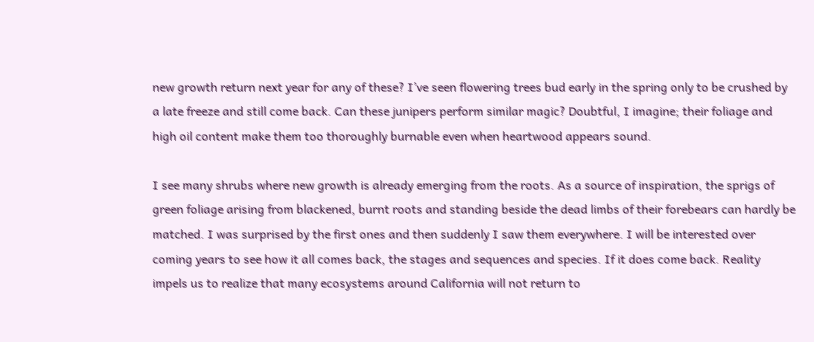new growth return next year for any of these? I’ve seen flowering trees bud early in the spring only to be crushed by a late freeze and still come back. Can these junipers perform similar magic? Doubtful, I imagine; their foliage and high oil content make them too thoroughly burnable even when heartwood appears sound.

I see many shrubs where new growth is already emerging from the roots. As a source of inspiration, the sprigs of green foliage arising from blackened, burnt roots and standing beside the dead limbs of their forebears can hardly be matched. I was surprised by the first ones and then suddenly I saw them everywhere. I will be interested over coming years to see how it all comes back, the stages and sequences and species. If it does come back. Reality impels us to realize that many ecosystems around California will not return to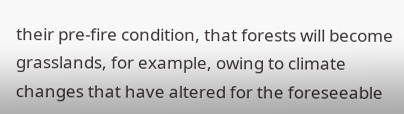their pre-fire condition, that forests will become grasslands, for example, owing to climate changes that have altered for the foreseeable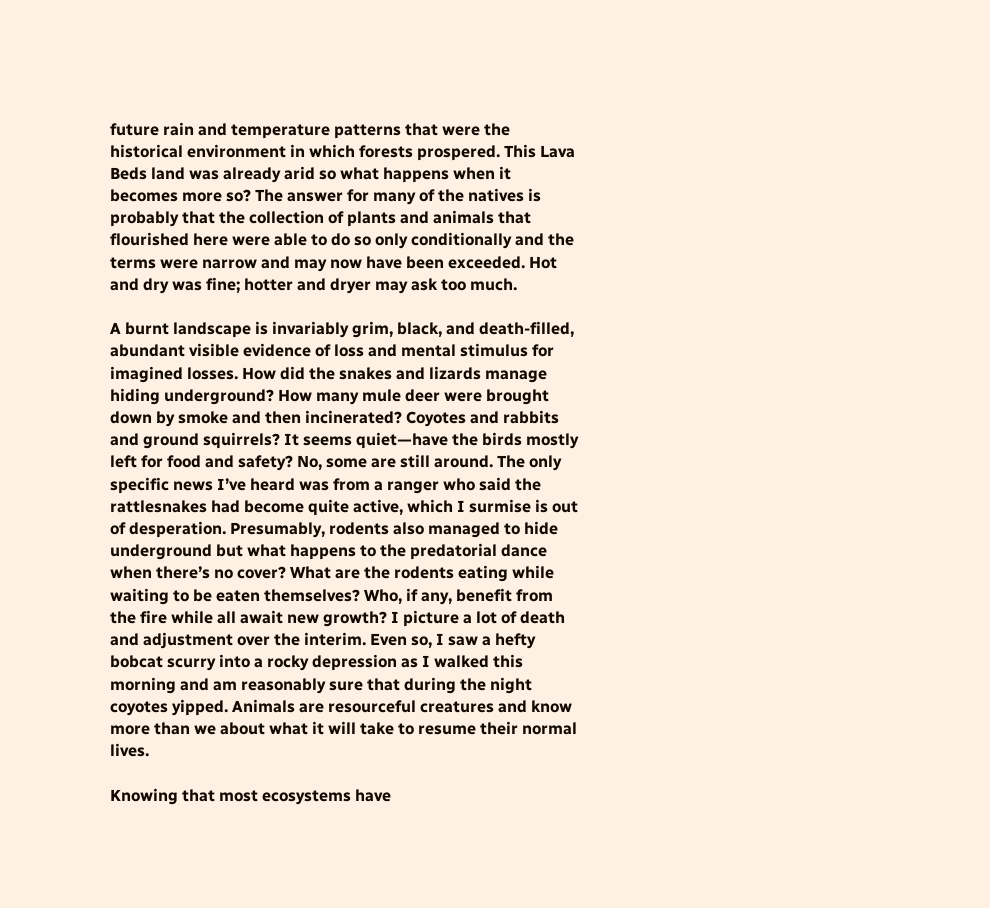future rain and temperature patterns that were the historical environment in which forests prospered. This Lava Beds land was already arid so what happens when it becomes more so? The answer for many of the natives is probably that the collection of plants and animals that flourished here were able to do so only conditionally and the terms were narrow and may now have been exceeded. Hot and dry was fine; hotter and dryer may ask too much.

A burnt landscape is invariably grim, black, and death-filled, abundant visible evidence of loss and mental stimulus for imagined losses. How did the snakes and lizards manage hiding underground? How many mule deer were brought down by smoke and then incinerated? Coyotes and rabbits and ground squirrels? It seems quiet—have the birds mostly left for food and safety? No, some are still around. The only specific news I’ve heard was from a ranger who said the rattlesnakes had become quite active, which I surmise is out of desperation. Presumably, rodents also managed to hide underground but what happens to the predatorial dance when there’s no cover? What are the rodents eating while waiting to be eaten themselves? Who, if any, benefit from the fire while all await new growth? I picture a lot of death and adjustment over the interim. Even so, I saw a hefty bobcat scurry into a rocky depression as I walked this morning and am reasonably sure that during the night coyotes yipped. Animals are resourceful creatures and know more than we about what it will take to resume their normal lives.

Knowing that most ecosystems have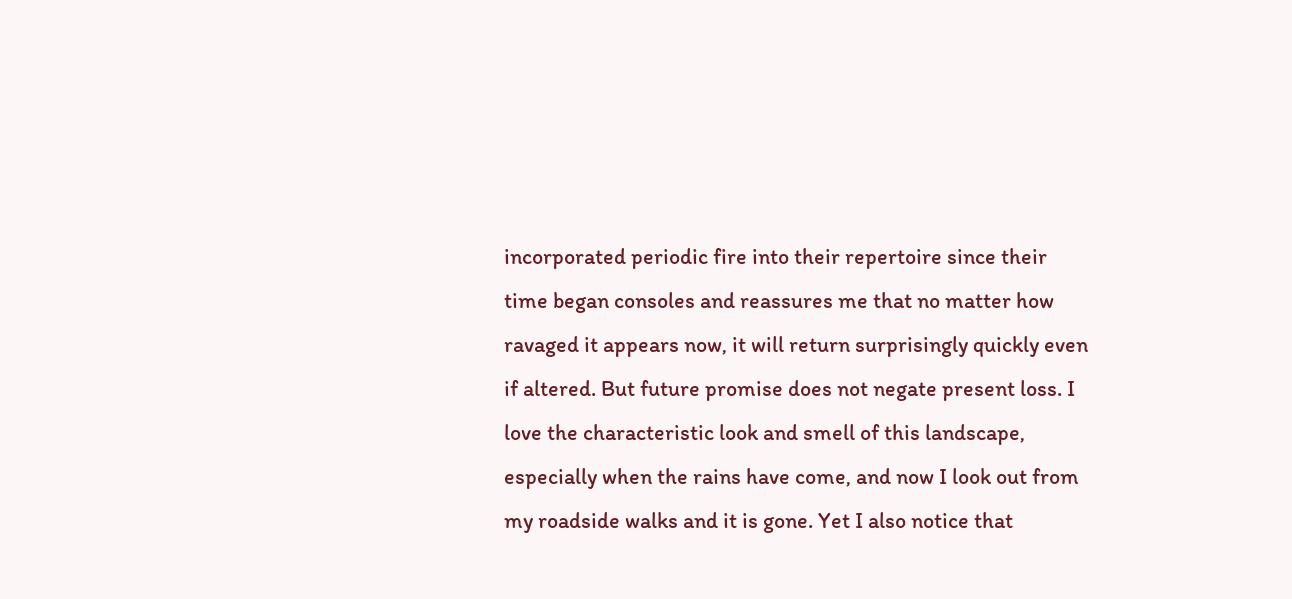incorporated periodic fire into their repertoire since their time began consoles and reassures me that no matter how ravaged it appears now, it will return surprisingly quickly even if altered. But future promise does not negate present loss. I love the characteristic look and smell of this landscape, especially when the rains have come, and now I look out from my roadside walks and it is gone. Yet I also notice that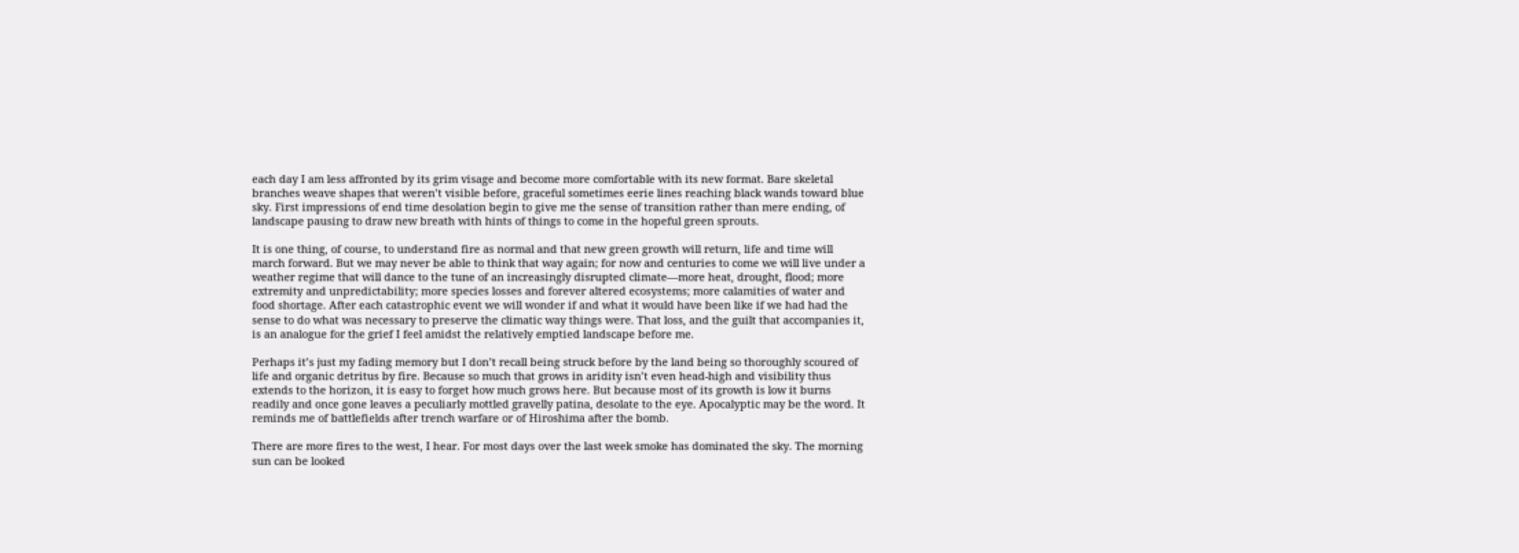each day I am less affronted by its grim visage and become more comfortable with its new format. Bare skeletal branches weave shapes that weren’t visible before, graceful sometimes eerie lines reaching black wands toward blue sky. First impressions of end time desolation begin to give me the sense of transition rather than mere ending, of landscape pausing to draw new breath with hints of things to come in the hopeful green sprouts.

It is one thing, of course, to understand fire as normal and that new green growth will return, life and time will march forward. But we may never be able to think that way again; for now and centuries to come we will live under a weather regime that will dance to the tune of an increasingly disrupted climate—more heat, drought, flood; more extremity and unpredictability; more species losses and forever altered ecosystems; more calamities of water and food shortage. After each catastrophic event we will wonder if and what it would have been like if we had had the sense to do what was necessary to preserve the climatic way things were. That loss, and the guilt that accompanies it, is an analogue for the grief I feel amidst the relatively emptied landscape before me.

Perhaps it’s just my fading memory but I don’t recall being struck before by the land being so thoroughly scoured of life and organic detritus by fire. Because so much that grows in aridity isn’t even head-high and visibility thus extends to the horizon, it is easy to forget how much grows here. But because most of its growth is low it burns readily and once gone leaves a peculiarly mottled gravelly patina, desolate to the eye. Apocalyptic may be the word. It reminds me of battlefields after trench warfare or of Hiroshima after the bomb.

There are more fires to the west, I hear. For most days over the last week smoke has dominated the sky. The morning sun can be looked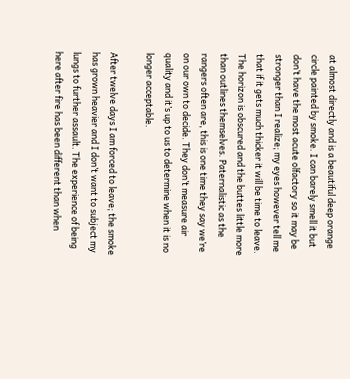at almost directly and is a beautiful deep orange circle painted by smoke. I can barely smell it but don’t have the most acute olfactory so it may be stronger than I realize; my eyes however tell me that if it gets much thicker it will be time to leave. The horizon is obscured and the buttes little more than outlines themselves. Paternalistic as the rangers often are, this is one time they say we’re on our own to decide. They don’t measure air quality and it’s up to us to determine when it is no longer acceptable.

After twelve days I am forced to leave; the smoke has grown heavier and I don’t want to subject my lungs to further assault. The experience of being here after fire has been different than when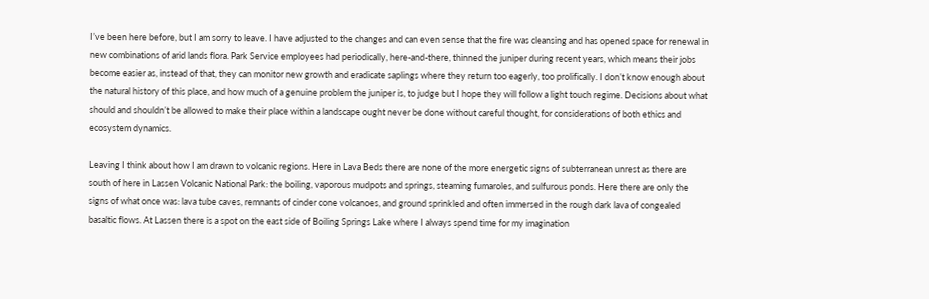I’ve been here before, but I am sorry to leave. I have adjusted to the changes and can even sense that the fire was cleansing and has opened space for renewal in new combinations of arid lands flora. Park Service employees had periodically, here-and-there, thinned the juniper during recent years, which means their jobs become easier as, instead of that, they can monitor new growth and eradicate saplings where they return too eagerly, too prolifically. I don’t know enough about the natural history of this place, and how much of a genuine problem the juniper is, to judge but I hope they will follow a light touch regime. Decisions about what should and shouldn’t be allowed to make their place within a landscape ought never be done without careful thought, for considerations of both ethics and ecosystem dynamics.

Leaving I think about how I am drawn to volcanic regions. Here in Lava Beds there are none of the more energetic signs of subterranean unrest as there are south of here in Lassen Volcanic National Park: the boiling, vaporous mudpots and springs, steaming fumaroles, and sulfurous ponds. Here there are only the signs of what once was: lava tube caves, remnants of cinder cone volcanoes, and ground sprinkled and often immersed in the rough dark lava of congealed basaltic flows. At Lassen there is a spot on the east side of Boiling Springs Lake where I always spend time for my imagination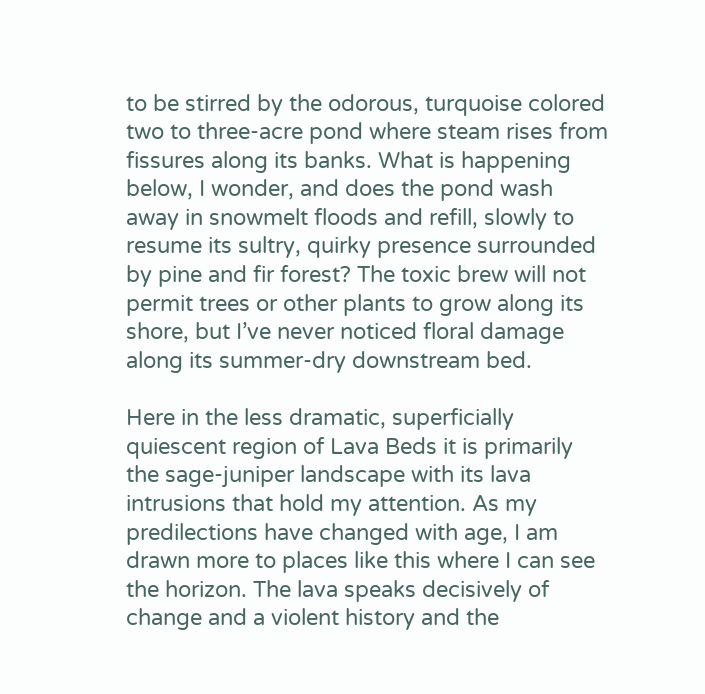to be stirred by the odorous, turquoise colored two to three-acre pond where steam rises from fissures along its banks. What is happening below, I wonder, and does the pond wash away in snowmelt floods and refill, slowly to resume its sultry, quirky presence surrounded by pine and fir forest? The toxic brew will not permit trees or other plants to grow along its shore, but I’ve never noticed floral damage along its summer-dry downstream bed.

Here in the less dramatic, superficially quiescent region of Lava Beds it is primarily the sage-juniper landscape with its lava intrusions that hold my attention. As my predilections have changed with age, I am drawn more to places like this where I can see the horizon. The lava speaks decisively of change and a violent history and the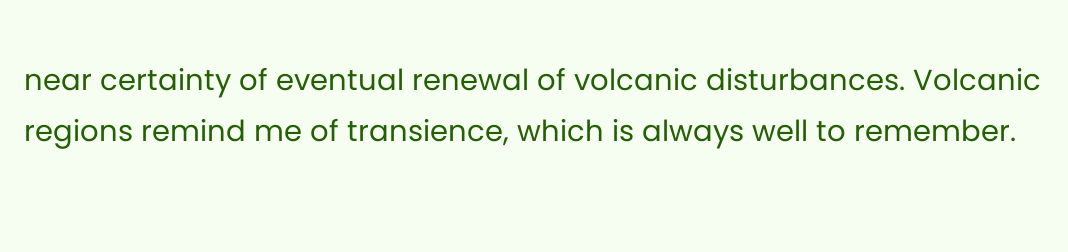near certainty of eventual renewal of volcanic disturbances. Volcanic regions remind me of transience, which is always well to remember.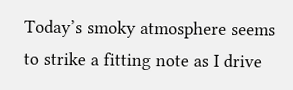Today’s smoky atmosphere seems to strike a fitting note as I drive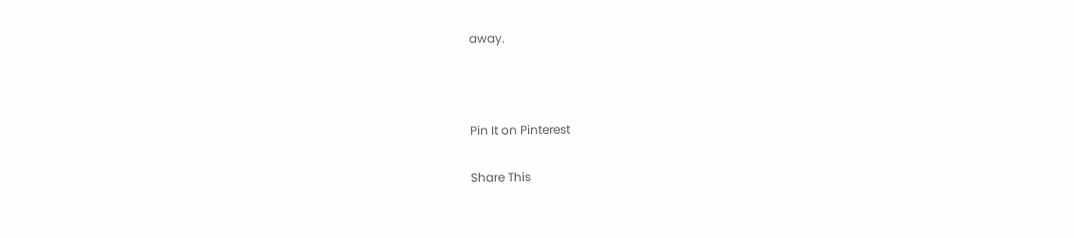away.



Pin It on Pinterest

Share This